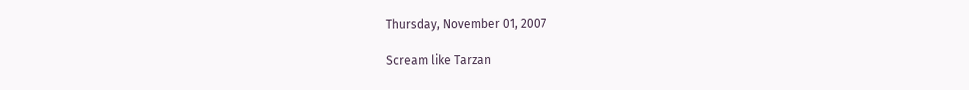Thursday, November 01, 2007

Scream like Tarzan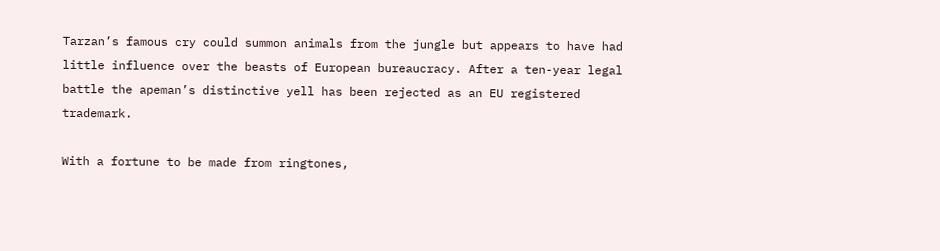Tarzan’s famous cry could summon animals from the jungle but appears to have had little influence over the beasts of European bureaucracy. After a ten-year legal battle the apeman’s distinctive yell has been rejected as an EU registered trademark.

With a fortune to be made from ringtones,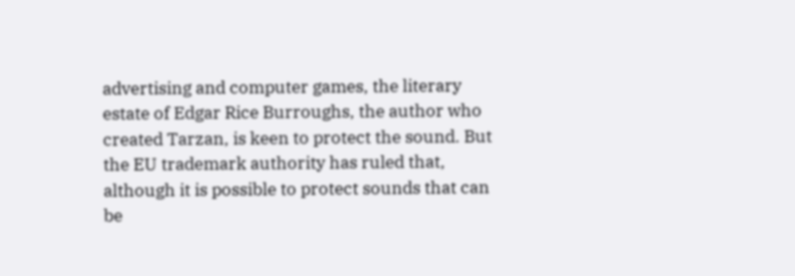advertising and computer games, the literary estate of Edgar Rice Burroughs, the author who created Tarzan, is keen to protect the sound. But the EU trademark authority has ruled that, although it is possible to protect sounds that can be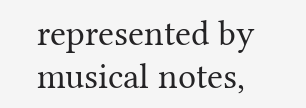represented by musical notes,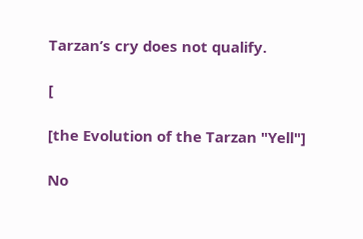Tarzan’s cry does not qualify.

[

[the Evolution of the Tarzan "Yell"]

No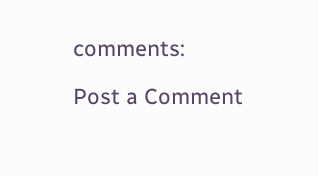comments:

Post a Comment